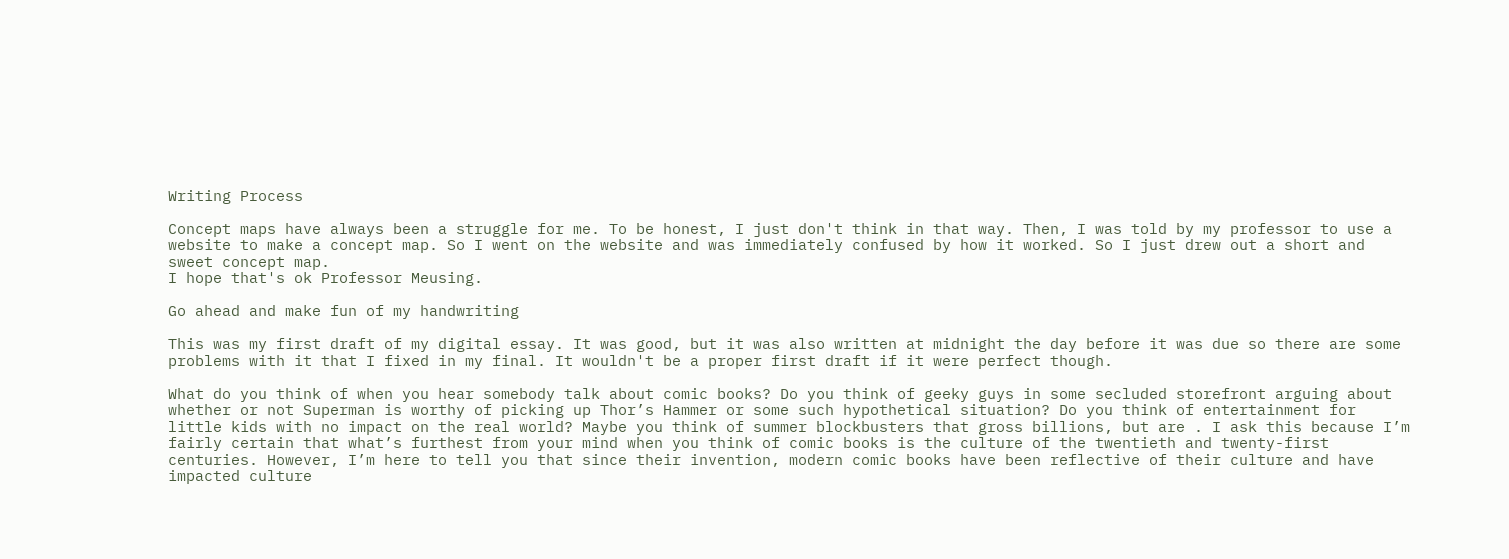Writing Process

Concept maps have always been a struggle for me. To be honest, I just don't think in that way. Then, I was told by my professor to use a website to make a concept map. So I went on the website and was immediately confused by how it worked. So I just drew out a short and sweet concept map.
I hope that's ok Professor Meusing.

Go ahead and make fun of my handwriting

This was my first draft of my digital essay. It was good, but it was also written at midnight the day before it was due so there are some problems with it that I fixed in my final. It wouldn't be a proper first draft if it were perfect though.

What do you think of when you hear somebody talk about comic books? Do you think of geeky guys in some secluded storefront arguing about whether or not Superman is worthy of picking up Thor’s Hammer or some such hypothetical situation? Do you think of entertainment for little kids with no impact on the real world? Maybe you think of summer blockbusters that gross billions, but are . I ask this because I’m fairly certain that what’s furthest from your mind when you think of comic books is the culture of the twentieth and twenty-first centuries. However, I’m here to tell you that since their invention, modern comic books have been reflective of their culture and have impacted culture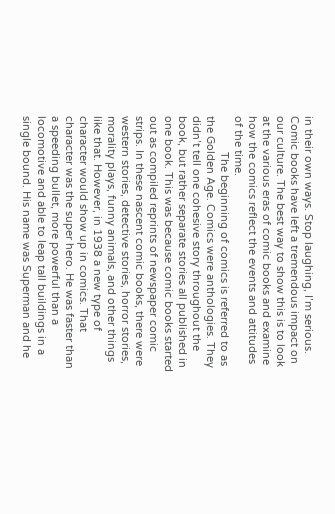in their own ways. Stop laughing, I’m serious. Comic books have left a tremendous impact on our culture. The best way to show this is to look at the various eras of comic books and examine how the comics reflect the events and attitudes of the time.
            The beginning of comics is referred to as the Golden Age. Comics were anthologies. They didn’t tell one cohesive story throughout the book, but rather separate stories all published in one book. This was because comic books started out as compiled reprints of newspaper comic strips. In these nascent comic books, there were western stories, detective stories, horror stories, morality plays, funny animals, and other things like that. However, in 1938 a new type of character would show up in comics. That character was the super hero. He was faster than a speeding bullet, more powerful than a locomotive and able to leap tall buildings in a single bound. His name was Superman and he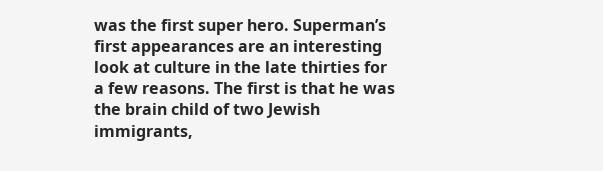was the first super hero. Superman’s first appearances are an interesting look at culture in the late thirties for a few reasons. The first is that he was the brain child of two Jewish immigrants,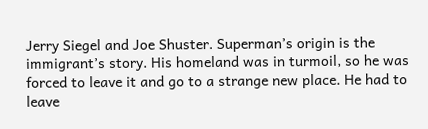Jerry Siegel and Joe Shuster. Superman’s origin is the immigrant’s story. His homeland was in turmoil, so he was forced to leave it and go to a strange new place. He had to leave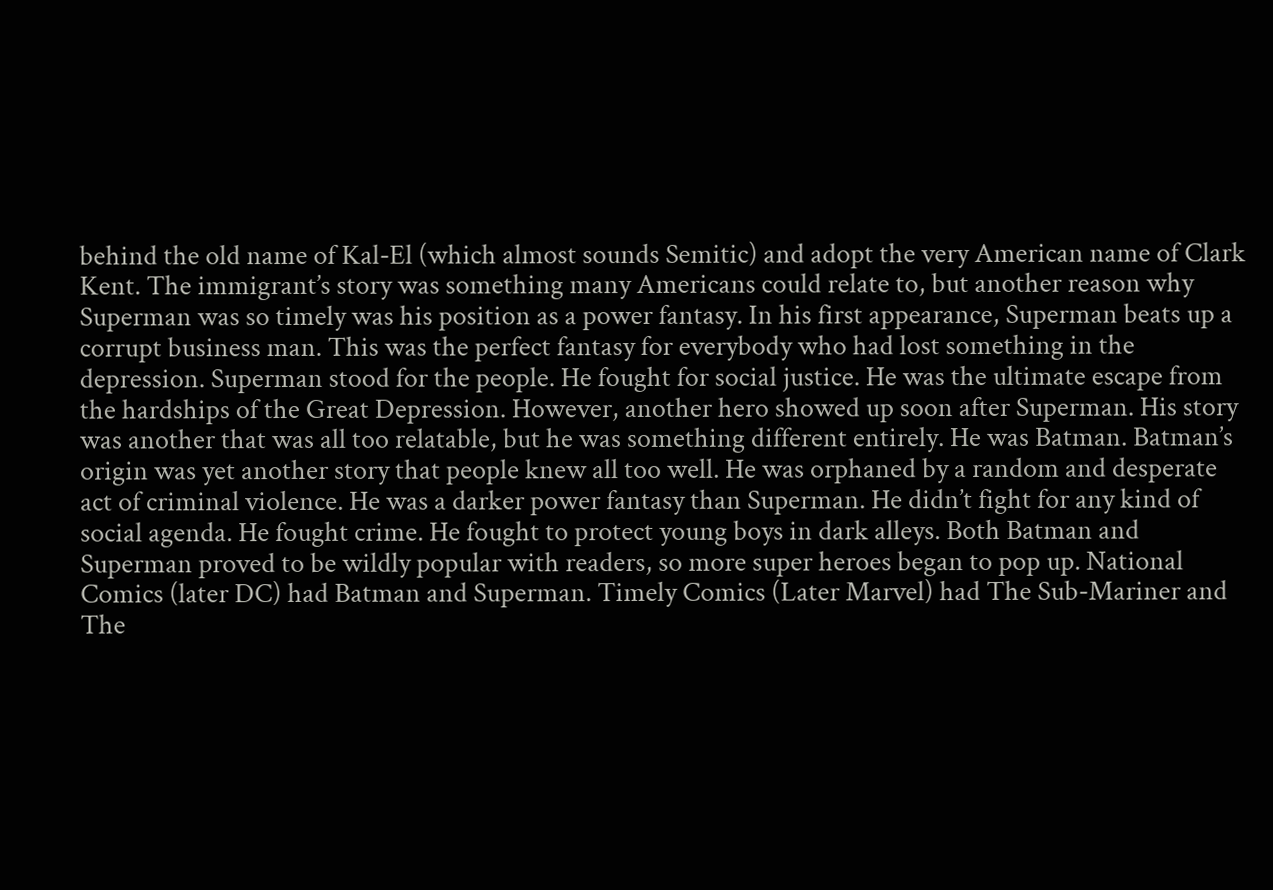behind the old name of Kal-El (which almost sounds Semitic) and adopt the very American name of Clark Kent. The immigrant’s story was something many Americans could relate to, but another reason why Superman was so timely was his position as a power fantasy. In his first appearance, Superman beats up a corrupt business man. This was the perfect fantasy for everybody who had lost something in the depression. Superman stood for the people. He fought for social justice. He was the ultimate escape from the hardships of the Great Depression. However, another hero showed up soon after Superman. His story was another that was all too relatable, but he was something different entirely. He was Batman. Batman’s origin was yet another story that people knew all too well. He was orphaned by a random and desperate act of criminal violence. He was a darker power fantasy than Superman. He didn’t fight for any kind of social agenda. He fought crime. He fought to protect young boys in dark alleys. Both Batman and Superman proved to be wildly popular with readers, so more super heroes began to pop up. National Comics (later DC) had Batman and Superman. Timely Comics (Later Marvel) had The Sub-Mariner and The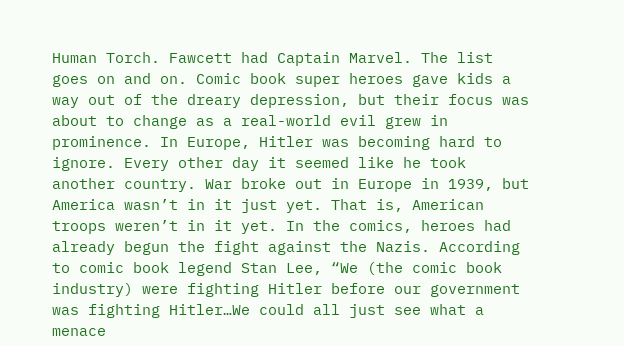Human Torch. Fawcett had Captain Marvel. The list goes on and on. Comic book super heroes gave kids a way out of the dreary depression, but their focus was about to change as a real-world evil grew in prominence. In Europe, Hitler was becoming hard to ignore. Every other day it seemed like he took another country. War broke out in Europe in 1939, but America wasn’t in it just yet. That is, American troops weren’t in it yet. In the comics, heroes had already begun the fight against the Nazis. According to comic book legend Stan Lee, “We (the comic book industry) were fighting Hitler before our government was fighting Hitler…We could all just see what a menace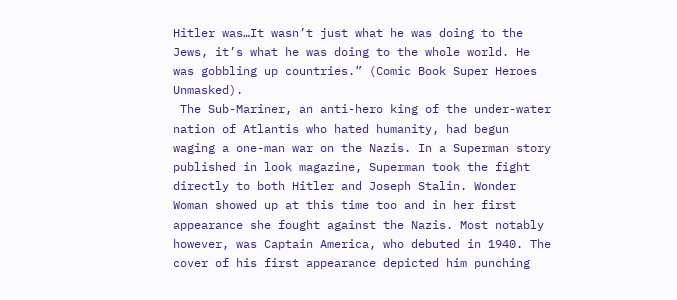Hitler was…It wasn’t just what he was doing to the Jews, it’s what he was doing to the whole world. He was gobbling up countries.” (Comic Book Super Heroes Unmasked).
 The Sub-Mariner, an anti-hero king of the under-water nation of Atlantis who hated humanity, had begun waging a one-man war on the Nazis. In a Superman story published in look magazine, Superman took the fight directly to both Hitler and Joseph Stalin. Wonder Woman showed up at this time too and in her first appearance she fought against the Nazis. Most notably however, was Captain America, who debuted in 1940. The cover of his first appearance depicted him punching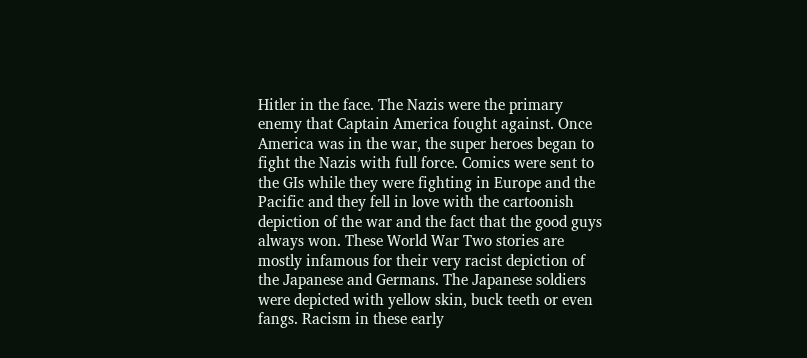Hitler in the face. The Nazis were the primary enemy that Captain America fought against. Once America was in the war, the super heroes began to fight the Nazis with full force. Comics were sent to the GIs while they were fighting in Europe and the Pacific and they fell in love with the cartoonish depiction of the war and the fact that the good guys always won. These World War Two stories are mostly infamous for their very racist depiction of the Japanese and Germans. The Japanese soldiers were depicted with yellow skin, buck teeth or even fangs. Racism in these early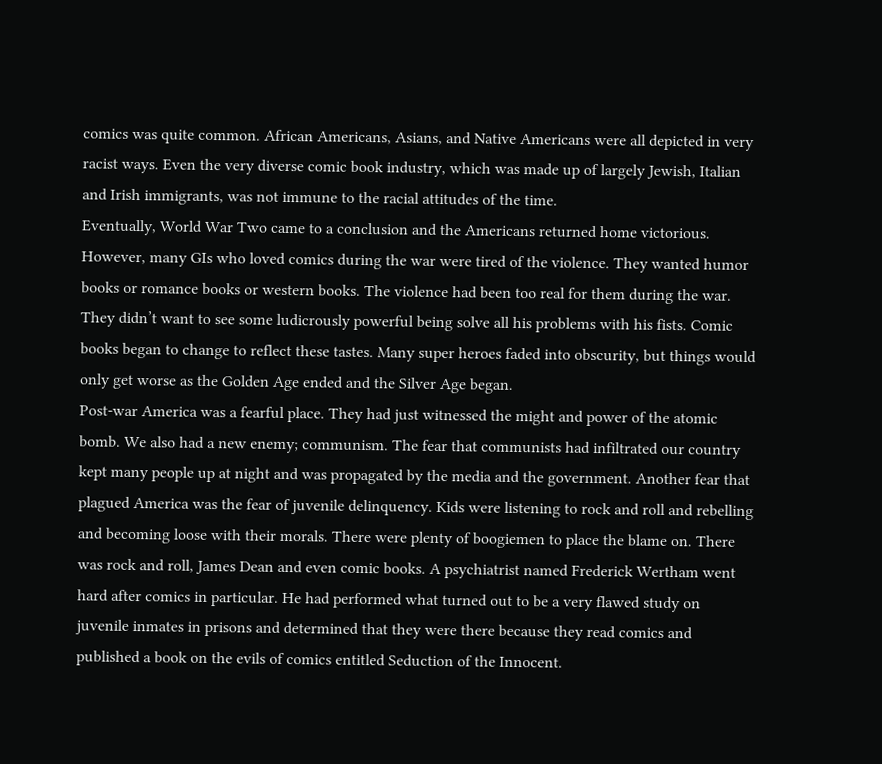comics was quite common. African Americans, Asians, and Native Americans were all depicted in very racist ways. Even the very diverse comic book industry, which was made up of largely Jewish, Italian and Irish immigrants, was not immune to the racial attitudes of the time.
Eventually, World War Two came to a conclusion and the Americans returned home victorious. However, many GIs who loved comics during the war were tired of the violence. They wanted humor books or romance books or western books. The violence had been too real for them during the war. They didn’t want to see some ludicrously powerful being solve all his problems with his fists. Comic books began to change to reflect these tastes. Many super heroes faded into obscurity, but things would only get worse as the Golden Age ended and the Silver Age began.
Post-war America was a fearful place. They had just witnessed the might and power of the atomic bomb. We also had a new enemy; communism. The fear that communists had infiltrated our country kept many people up at night and was propagated by the media and the government. Another fear that plagued America was the fear of juvenile delinquency. Kids were listening to rock and roll and rebelling and becoming loose with their morals. There were plenty of boogiemen to place the blame on. There was rock and roll, James Dean and even comic books. A psychiatrist named Frederick Wertham went hard after comics in particular. He had performed what turned out to be a very flawed study on juvenile inmates in prisons and determined that they were there because they read comics and published a book on the evils of comics entitled Seduction of the Innocent.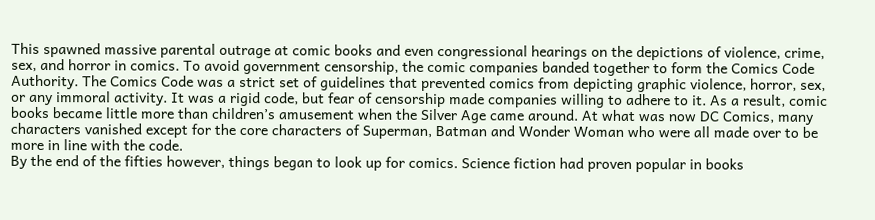This spawned massive parental outrage at comic books and even congressional hearings on the depictions of violence, crime, sex, and horror in comics. To avoid government censorship, the comic companies banded together to form the Comics Code Authority. The Comics Code was a strict set of guidelines that prevented comics from depicting graphic violence, horror, sex, or any immoral activity. It was a rigid code, but fear of censorship made companies willing to adhere to it. As a result, comic books became little more than children’s amusement when the Silver Age came around. At what was now DC Comics, many characters vanished except for the core characters of Superman, Batman and Wonder Woman who were all made over to be more in line with the code.
By the end of the fifties however, things began to look up for comics. Science fiction had proven popular in books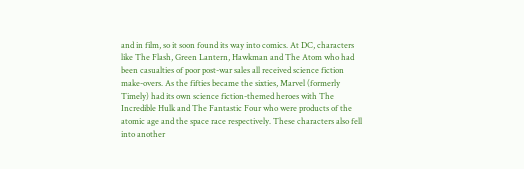and in film, so it soon found its way into comics. At DC, characters like The Flash, Green Lantern, Hawkman and The Atom who had been casualties of poor post-war sales all received science fiction make-overs. As the fifties became the sixties, Marvel (formerly Timely) had its own science fiction-themed heroes with The Incredible Hulk and The Fantastic Four who were products of the atomic age and the space race respectively. These characters also fell into another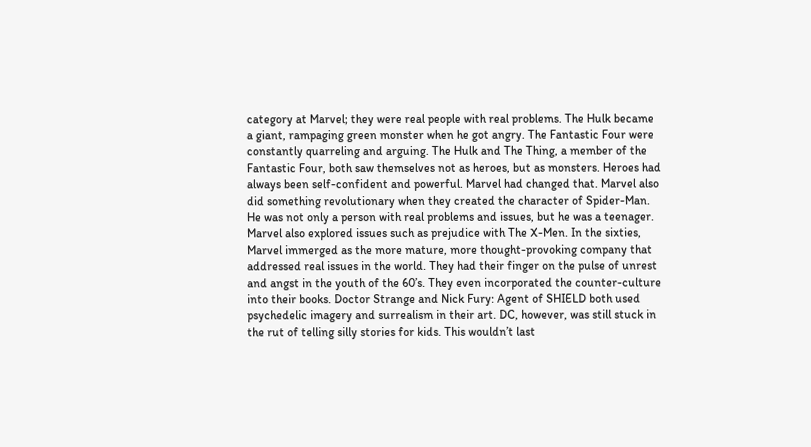category at Marvel; they were real people with real problems. The Hulk became a giant, rampaging green monster when he got angry. The Fantastic Four were constantly quarreling and arguing. The Hulk and The Thing, a member of the Fantastic Four, both saw themselves not as heroes, but as monsters. Heroes had always been self-confident and powerful. Marvel had changed that. Marvel also did something revolutionary when they created the character of Spider-Man. He was not only a person with real problems and issues, but he was a teenager. Marvel also explored issues such as prejudice with The X-Men. In the sixties, Marvel immerged as the more mature, more thought-provoking company that addressed real issues in the world. They had their finger on the pulse of unrest and angst in the youth of the 60’s. They even incorporated the counter-culture into their books. Doctor Strange and Nick Fury: Agent of SHIELD both used psychedelic imagery and surrealism in their art. DC, however, was still stuck in the rut of telling silly stories for kids. This wouldn’t last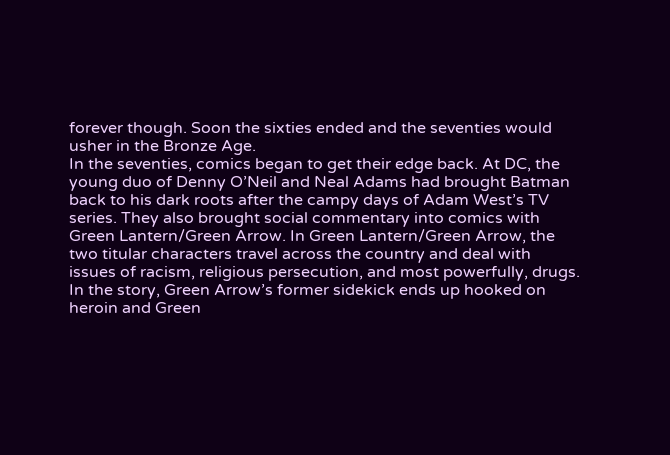forever though. Soon the sixties ended and the seventies would usher in the Bronze Age.
In the seventies, comics began to get their edge back. At DC, the young duo of Denny O’Neil and Neal Adams had brought Batman back to his dark roots after the campy days of Adam West’s TV series. They also brought social commentary into comics with Green Lantern/Green Arrow. In Green Lantern/Green Arrow, the two titular characters travel across the country and deal with issues of racism, religious persecution, and most powerfully, drugs. In the story, Green Arrow’s former sidekick ends up hooked on heroin and Green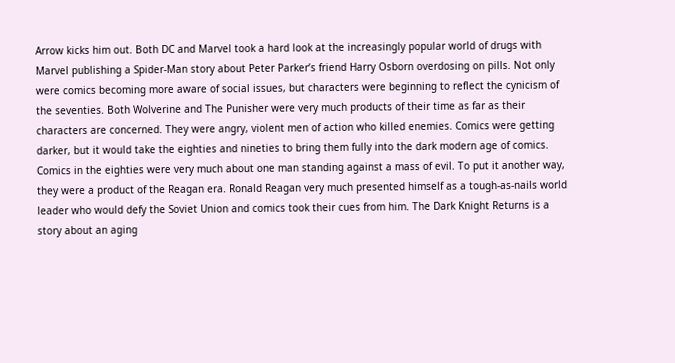Arrow kicks him out. Both DC and Marvel took a hard look at the increasingly popular world of drugs with Marvel publishing a Spider-Man story about Peter Parker’s friend Harry Osborn overdosing on pills. Not only were comics becoming more aware of social issues, but characters were beginning to reflect the cynicism of the seventies. Both Wolverine and The Punisher were very much products of their time as far as their characters are concerned. They were angry, violent men of action who killed enemies. Comics were getting darker, but it would take the eighties and nineties to bring them fully into the dark modern age of comics.
Comics in the eighties were very much about one man standing against a mass of evil. To put it another way, they were a product of the Reagan era. Ronald Reagan very much presented himself as a tough-as-nails world leader who would defy the Soviet Union and comics took their cues from him. The Dark Knight Returns is a story about an aging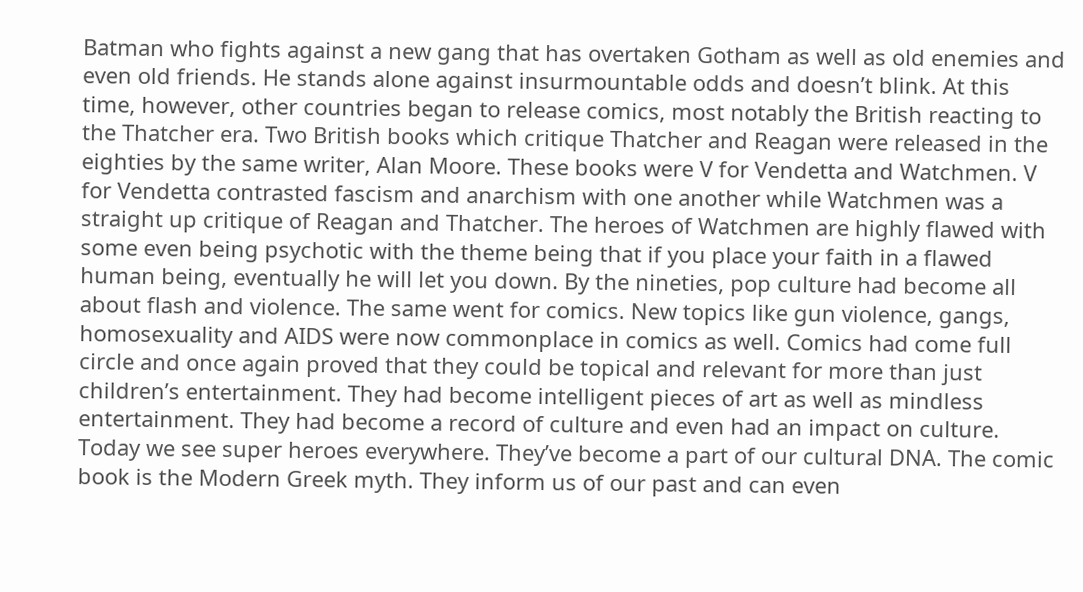Batman who fights against a new gang that has overtaken Gotham as well as old enemies and even old friends. He stands alone against insurmountable odds and doesn’t blink. At this time, however, other countries began to release comics, most notably the British reacting to the Thatcher era. Two British books which critique Thatcher and Reagan were released in the eighties by the same writer, Alan Moore. These books were V for Vendetta and Watchmen. V for Vendetta contrasted fascism and anarchism with one another while Watchmen was a straight up critique of Reagan and Thatcher. The heroes of Watchmen are highly flawed with some even being psychotic with the theme being that if you place your faith in a flawed human being, eventually he will let you down. By the nineties, pop culture had become all about flash and violence. The same went for comics. New topics like gun violence, gangs, homosexuality and AIDS were now commonplace in comics as well. Comics had come full circle and once again proved that they could be topical and relevant for more than just children’s entertainment. They had become intelligent pieces of art as well as mindless entertainment. They had become a record of culture and even had an impact on culture.
Today we see super heroes everywhere. They’ve become a part of our cultural DNA. The comic book is the Modern Greek myth. They inform us of our past and can even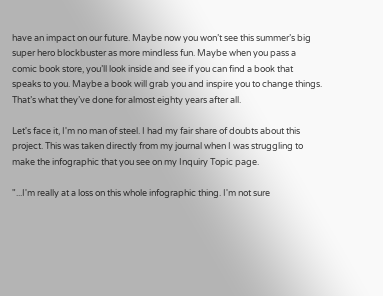have an impact on our future. Maybe now you won’t see this summer’s big super hero blockbuster as more mindless fun. Maybe when you pass a comic book store, you’ll look inside and see if you can find a book that speaks to you. Maybe a book will grab you and inspire you to change things. That’s what they’ve done for almost eighty years after all.

Let's face it, I'm no man of steel. I had my fair share of doubts about this project. This was taken directly from my journal when I was struggling to make the infographic that you see on my Inquiry Topic page.

"...I'm really at a loss on this whole infographic thing. I'm not sure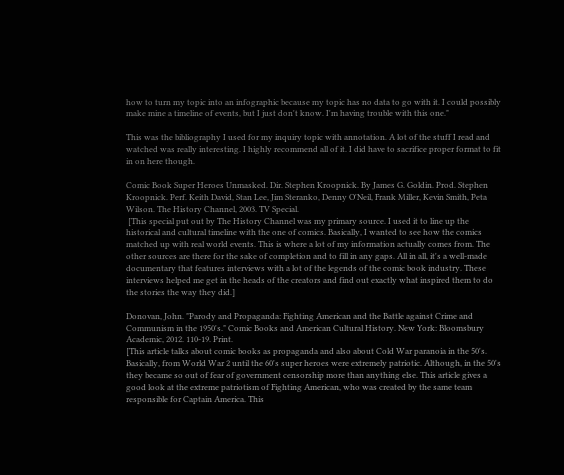how to turn my topic into an infographic because my topic has no data to go with it. I could possibly make mine a timeline of events, but I just don't know. I'm having trouble with this one."

This was the bibliography I used for my inquiry topic with annotation. A lot of the stuff I read and watched was really interesting. I highly recommend all of it. I did have to sacrifice proper format to fit in on here though.

Comic Book Super Heroes Unmasked. Dir. Stephen Kroopnick. By James G. Goldin. Prod. Stephen Kroopnick. Perf. Keith David, Stan Lee, Jim Steranko, Denny O'Neil, Frank Miller, Kevin Smith, Peta Wilson. The History Channel, 2003. TV Special.
 [This special put out by The History Channel was my primary source. I used it to line up the historical and cultural timeline with the one of comics. Basically, I wanted to see how the comics matched up with real world events. This is where a lot of my information actually comes from. The other sources are there for the sake of completion and to fill in any gaps. All in all, it's a well-made documentary that features interviews with a lot of the legends of the comic book industry. These interviews helped me get in the heads of the creators and find out exactly what inspired them to do the stories the way they did.]

Donovan, John. "Parody and Propaganda: Fighting American and the Battle against Crime and Communism in the 1950's." Comic Books and American Cultural History. New York: Bloomsbury Academic, 2012. 110-19. Print.
[This article talks about comic books as propaganda and also about Cold War paranoia in the 50's. Basically, from World War 2 until the 60's super heroes were extremely patriotic. Although, in the 50's they became so out of fear of government censorship more than anything else. This article gives a good look at the extreme patriotism of Fighting American, who was created by the same team responsible for Captain America. This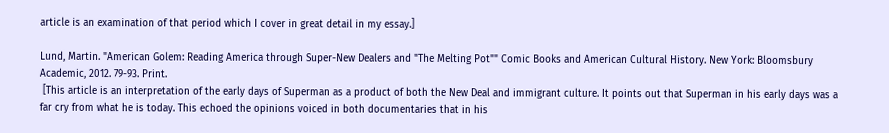article is an examination of that period which I cover in great detail in my essay.]

Lund, Martin. "American Golem: Reading America through Super-New Dealers and "The Melting Pot"" Comic Books and American Cultural History. New York: Bloomsbury Academic, 2012. 79-93. Print.
 [This article is an interpretation of the early days of Superman as a product of both the New Deal and immigrant culture. It points out that Superman in his early days was a far cry from what he is today. This echoed the opinions voiced in both documentaries that in his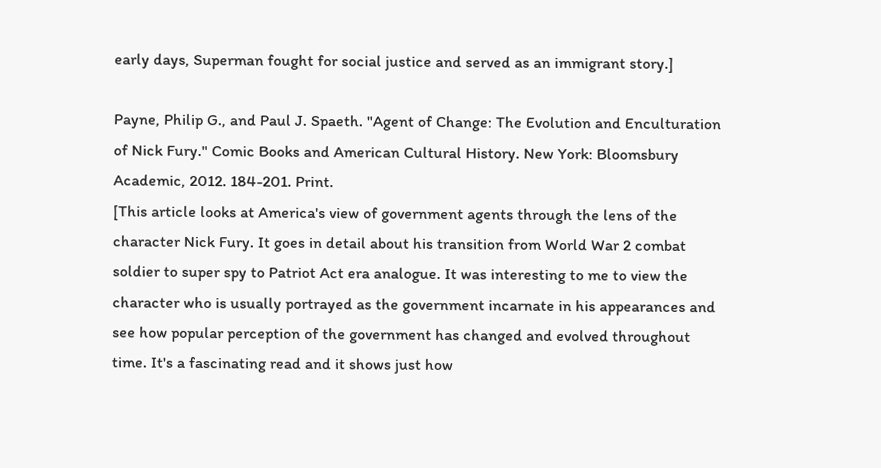early days, Superman fought for social justice and served as an immigrant story.]

Payne, Philip G., and Paul J. Spaeth. "Agent of Change: The Evolution and Enculturation of Nick Fury." Comic Books and American Cultural History. New York: Bloomsbury Academic, 2012. 184-201. Print.
[This article looks at America's view of government agents through the lens of the character Nick Fury. It goes in detail about his transition from World War 2 combat soldier to super spy to Patriot Act era analogue. It was interesting to me to view the character who is usually portrayed as the government incarnate in his appearances and see how popular perception of the government has changed and evolved throughout time. It's a fascinating read and it shows just how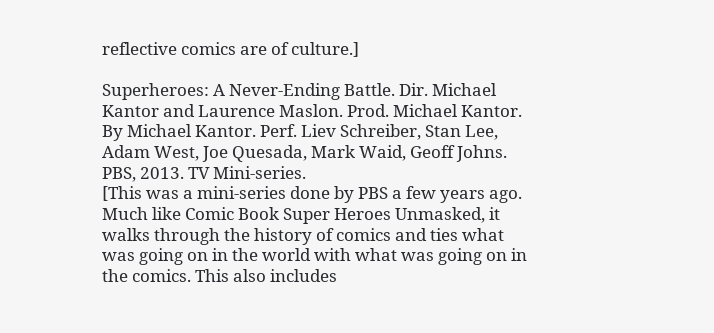reflective comics are of culture.]

Superheroes: A Never-Ending Battle. Dir. Michael Kantor and Laurence Maslon. Prod. Michael Kantor. By Michael Kantor. Perf. Liev Schreiber, Stan Lee, Adam West, Joe Quesada, Mark Waid, Geoff Johns. PBS, 2013. TV Mini-series.
[This was a mini-series done by PBS a few years ago. Much like Comic Book Super Heroes Unmasked, it walks through the history of comics and ties what was going on in the world with what was going on in the comics. This also includes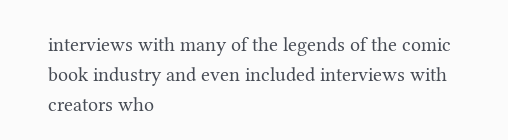interviews with many of the legends of the comic book industry and even included interviews with creators who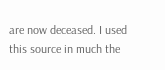are now deceased. I used this source in much the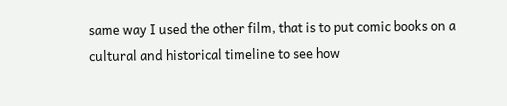same way I used the other film, that is to put comic books on a cultural and historical timeline to see how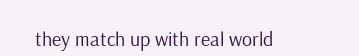they match up with real world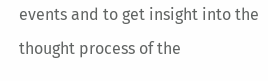events and to get insight into the thought process of the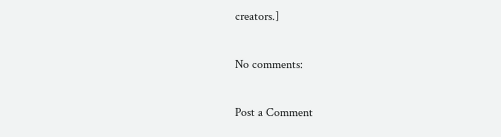creators.]

No comments:

Post a Comment